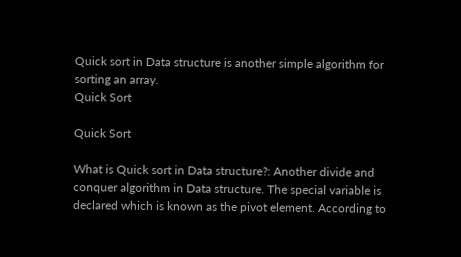Quick sort in Data structure is another simple algorithm for sorting an array.
Quick Sort

Quick Sort

What is Quick sort in Data structure?: Another divide and conquer algorithm in Data structure. The special variable is declared which is known as the pivot element. According to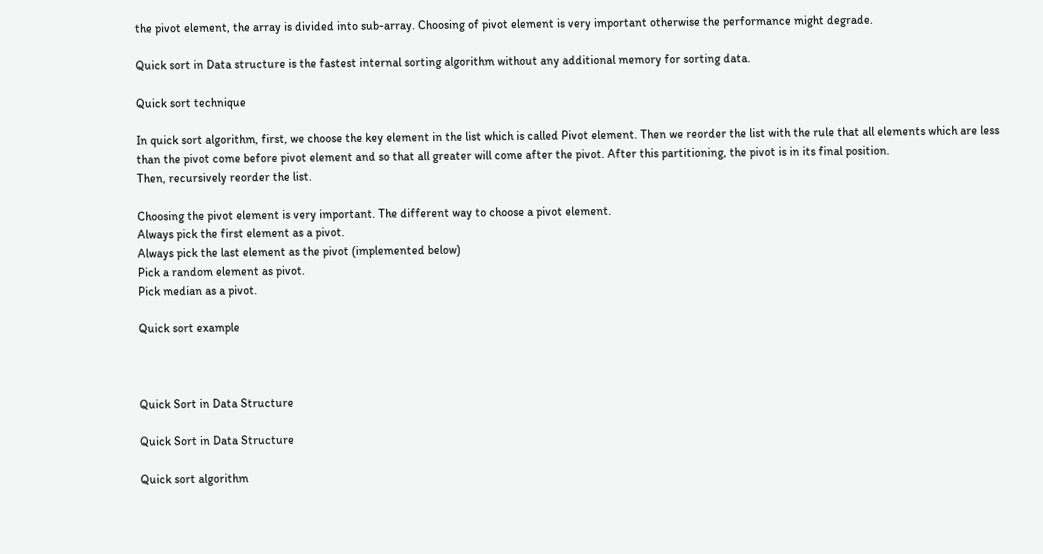the pivot element, the array is divided into sub-array. Choosing of pivot element is very important otherwise the performance might degrade.

Quick sort in Data structure is the fastest internal sorting algorithm without any additional memory for sorting data.

Quick sort technique

In quick sort algorithm, first, we choose the key element in the list which is called Pivot element. Then we reorder the list with the rule that all elements which are less than the pivot come before pivot element and so that all greater will come after the pivot. After this partitioning, the pivot is in its final position.
Then, recursively reorder the list.

Choosing the pivot element is very important. The different way to choose a pivot element.
Always pick the first element as a pivot.
Always pick the last element as the pivot (implemented below)
Pick a random element as pivot.
Pick median as a pivot.

Quick sort example



Quick Sort in Data Structure

Quick Sort in Data Structure

Quick sort algorithm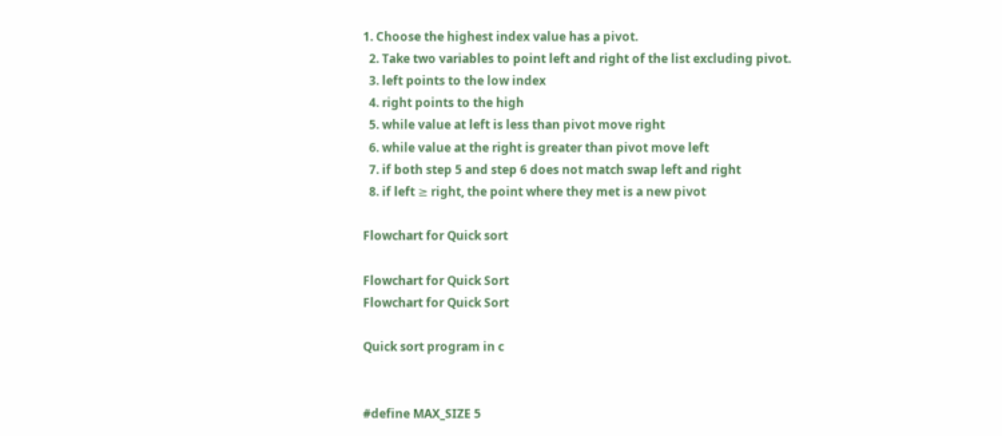1. Choose the highest index value has a pivot.
  2. Take two variables to point left and right of the list excluding pivot.
  3. left points to the low index
  4. right points to the high
  5. while value at left is less than pivot move right
  6. while value at the right is greater than pivot move left
  7. if both step 5 and step 6 does not match swap left and right
  8. if left ≥ right, the point where they met is a new pivot

Flowchart for Quick sort

Flowchart for Quick Sort
Flowchart for Quick Sort

Quick sort program in c


#define MAX_SIZE 5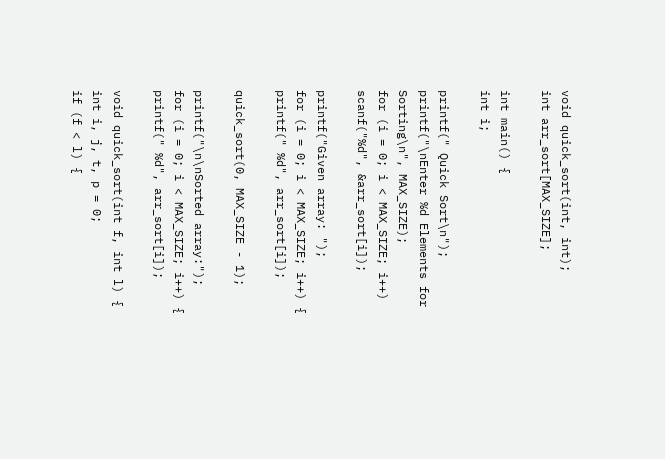void quick_sort(int, int);
int arr_sort[MAX_SIZE];

int main() {
int i;

printf(" Quick Sort\n");
printf("\nEnter %d Elements for Sorting\n", MAX_SIZE);
for (i = 0; i < MAX_SIZE; i++)
scanf("%d", &arr_sort[i]);

printf("Given array: ");
for (i = 0; i < MAX_SIZE; i++) {
printf(" %d", arr_sort[i]);

quick_sort(0, MAX_SIZE - 1);

printf("\n\nSorted array:");
for (i = 0; i < MAX_SIZE; i++) {
printf(" %d", arr_sort[i]);

void quick_sort(int f, int l) {
int i, j, t, p = 0;
if (f < l) {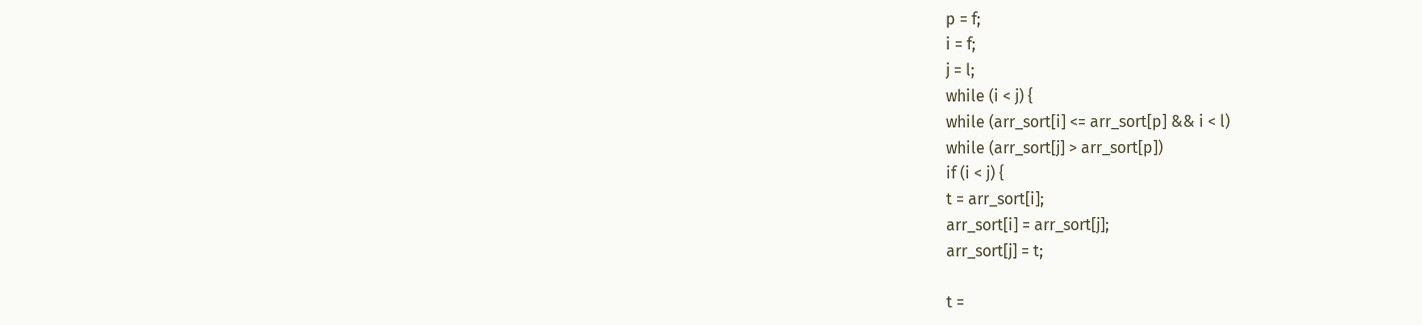p = f;
i = f;
j = l;
while (i < j) {
while (arr_sort[i] <= arr_sort[p] && i < l)
while (arr_sort[j] > arr_sort[p])
if (i < j) {
t = arr_sort[i];
arr_sort[i] = arr_sort[j];
arr_sort[j] = t;

t =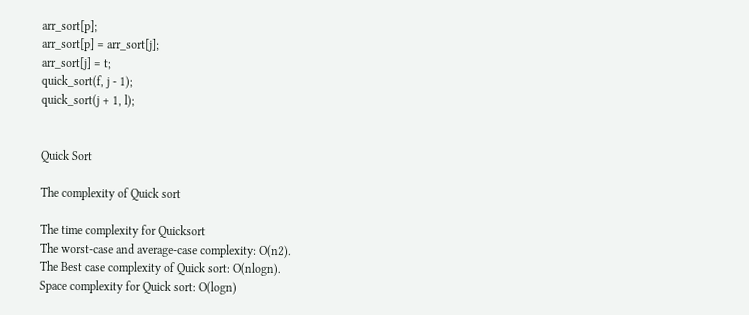arr_sort[p];
arr_sort[p] = arr_sort[j];
arr_sort[j] = t;
quick_sort(f, j - 1);
quick_sort(j + 1, l);


Quick Sort

The complexity of Quick sort

The time complexity for Quicksort
The worst-case and average-case complexity: O(n2).
The Best case complexity of Quick sort: O(nlogn).
Space complexity for Quick sort: O(logn)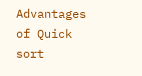Advantages of Quick sort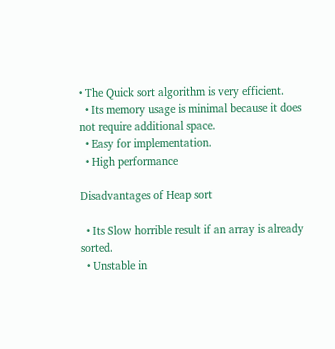• The Quick sort algorithm is very efficient.
  • Its memory usage is minimal because it does not require additional space.
  • Easy for implementation.
  • High performance

Disadvantages of Heap sort

  • Its Slow horrible result if an array is already sorted.
  • Unstable in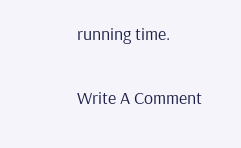running time.

Write A Comment